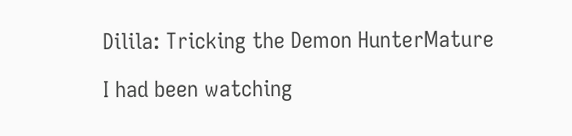Dilila: Tricking the Demon HunterMature

I had been watching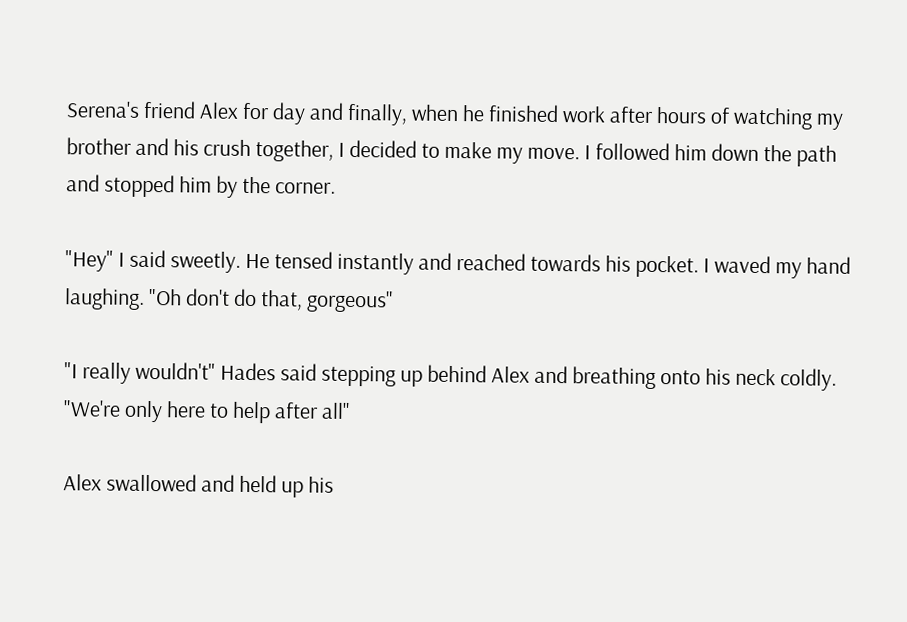Serena's friend Alex for day and finally, when he finished work after hours of watching my brother and his crush together, I decided to make my move. I followed him down the path and stopped him by the corner.

"Hey" I said sweetly. He tensed instantly and reached towards his pocket. I waved my hand laughing. "Oh don't do that, gorgeous"

"I really wouldn't" Hades said stepping up behind Alex and breathing onto his neck coldly. "We're only here to help after all"

Alex swallowed and held up his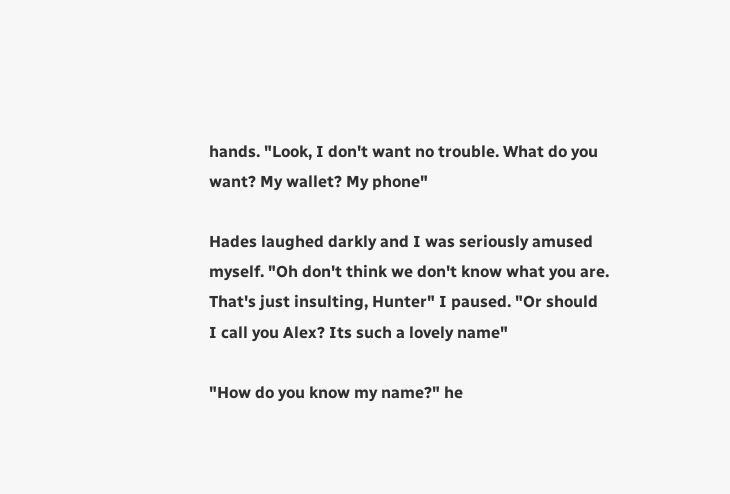hands. "Look, I don't want no trouble. What do you want? My wallet? My phone"

Hades laughed darkly and I was seriously amused myself. "Oh don't think we don't know what you are. That's just insulting, Hunter" I paused. "Or should I call you Alex? Its such a lovely name"

"How do you know my name?" he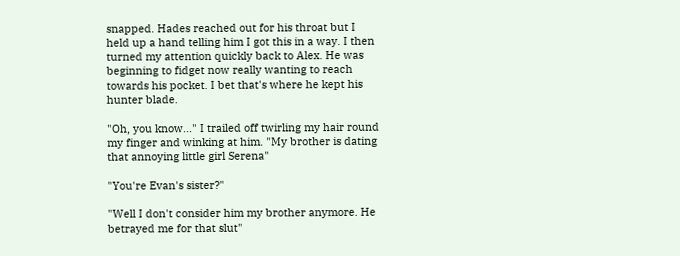snapped. Hades reached out for his throat but I held up a hand telling him I got this in a way. I then turned my attention quickly back to Alex. He was beginning to fidget now really wanting to reach towards his pocket. I bet that's where he kept his hunter blade.

"Oh, you know..." I trailed off twirling my hair round my finger and winking at him. "My brother is dating that annoying little girl Serena"

"You're Evan's sister?"

"Well I don't consider him my brother anymore. He betrayed me for that slut"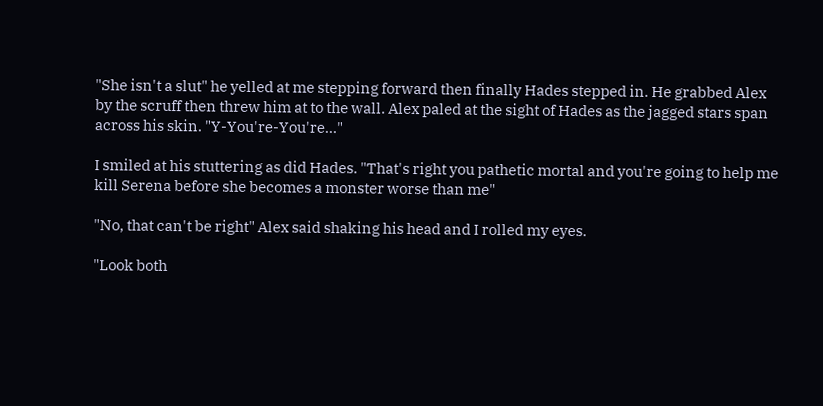"She isn't a slut" he yelled at me stepping forward then finally Hades stepped in. He grabbed Alex by the scruff then threw him at to the wall. Alex paled at the sight of Hades as the jagged stars span across his skin. "Y-You're-You're..."

I smiled at his stuttering as did Hades. "That's right you pathetic mortal and you're going to help me kill Serena before she becomes a monster worse than me"

"No, that can't be right" Alex said shaking his head and I rolled my eyes.

"Look both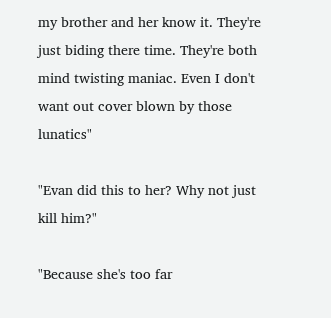my brother and her know it. They're just biding there time. They're both mind twisting maniac. Even I don't want out cover blown by those lunatics"

"Evan did this to her? Why not just kill him?"

"Because she's too far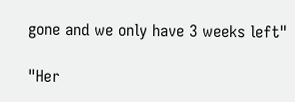gone and we only have 3 weeks left"

"Her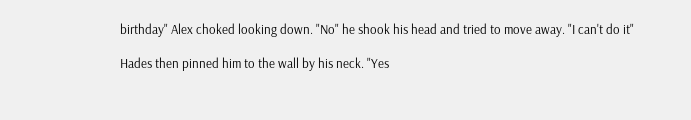birthday" Alex choked looking down. "No" he shook his head and tried to move away. "I can't do it"

Hades then pinned him to the wall by his neck. "Yes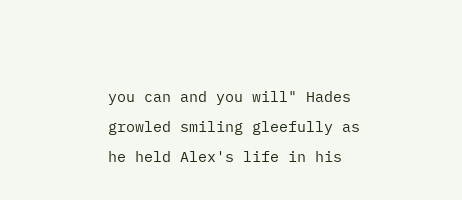you can and you will" Hades growled smiling gleefully as he held Alex's life in his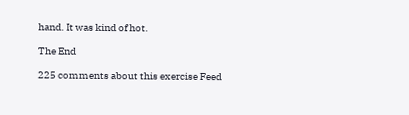hand. It was kind of hot.

The End

225 comments about this exercise Feed